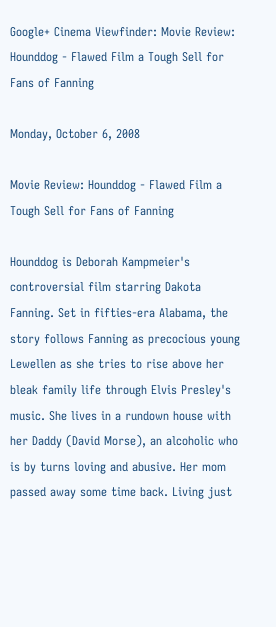Google+ Cinema Viewfinder: Movie Review: Hounddog - Flawed Film a Tough Sell for Fans of Fanning

Monday, October 6, 2008

Movie Review: Hounddog - Flawed Film a Tough Sell for Fans of Fanning

Hounddog is Deborah Kampmeier's controversial film starring Dakota Fanning. Set in fifties-era Alabama, the story follows Fanning as precocious young Lewellen as she tries to rise above her bleak family life through Elvis Presley's music. She lives in a rundown house with her Daddy (David Morse), an alcoholic who is by turns loving and abusive. Her mom passed away some time back. Living just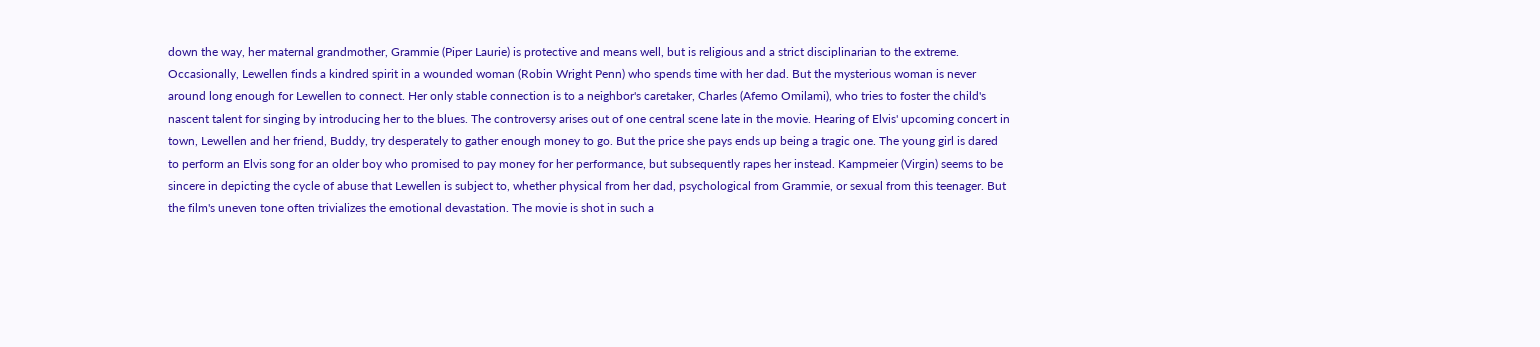down the way, her maternal grandmother, Grammie (Piper Laurie) is protective and means well, but is religious and a strict disciplinarian to the extreme. Occasionally, Lewellen finds a kindred spirit in a wounded woman (Robin Wright Penn) who spends time with her dad. But the mysterious woman is never around long enough for Lewellen to connect. Her only stable connection is to a neighbor's caretaker, Charles (Afemo Omilami), who tries to foster the child's nascent talent for singing by introducing her to the blues. The controversy arises out of one central scene late in the movie. Hearing of Elvis' upcoming concert in town, Lewellen and her friend, Buddy, try desperately to gather enough money to go. But the price she pays ends up being a tragic one. The young girl is dared to perform an Elvis song for an older boy who promised to pay money for her performance, but subsequently rapes her instead. Kampmeier (Virgin) seems to be sincere in depicting the cycle of abuse that Lewellen is subject to, whether physical from her dad, psychological from Grammie, or sexual from this teenager. But the film's uneven tone often trivializes the emotional devastation. The movie is shot in such a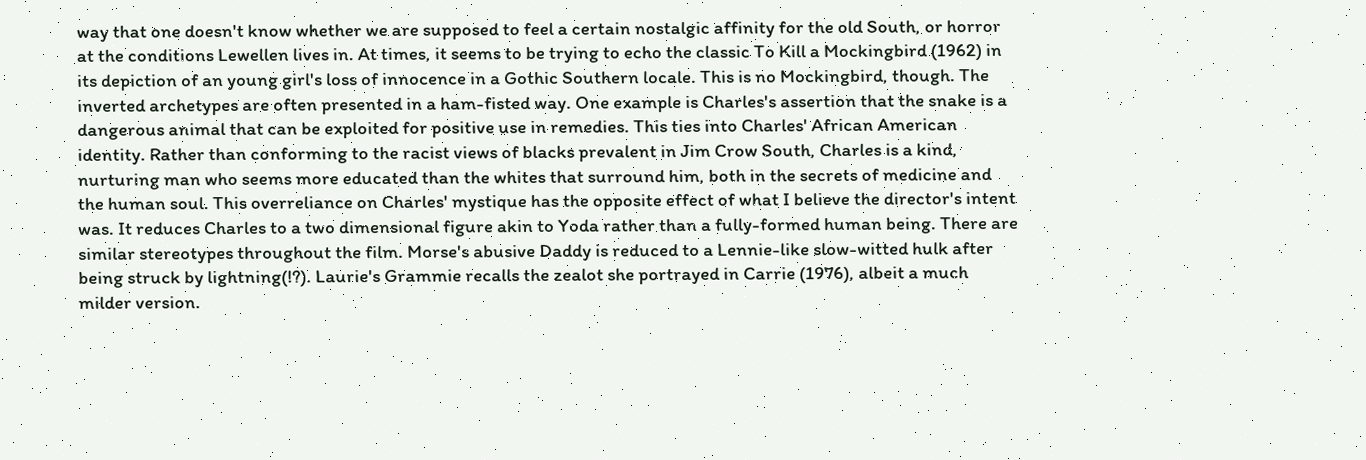way that one doesn't know whether we are supposed to feel a certain nostalgic affinity for the old South, or horror at the conditions Lewellen lives in. At times, it seems to be trying to echo the classic To Kill a Mockingbird (1962) in its depiction of an young girl's loss of innocence in a Gothic Southern locale. This is no Mockingbird, though. The inverted archetypes are often presented in a ham-fisted way. One example is Charles's assertion that the snake is a dangerous animal that can be exploited for positive use in remedies. This ties into Charles' African American identity. Rather than conforming to the racist views of blacks prevalent in Jim Crow South, Charles is a kind, nurturing man who seems more educated than the whites that surround him, both in the secrets of medicine and the human soul. This overreliance on Charles' mystique has the opposite effect of what I believe the director's intent was. It reduces Charles to a two dimensional figure akin to Yoda rather than a fully-formed human being. There are similar stereotypes throughout the film. Morse's abusive Daddy is reduced to a Lennie-like slow-witted hulk after being struck by lightning(!?). Laurie's Grammie recalls the zealot she portrayed in Carrie (1976), albeit a much milder version.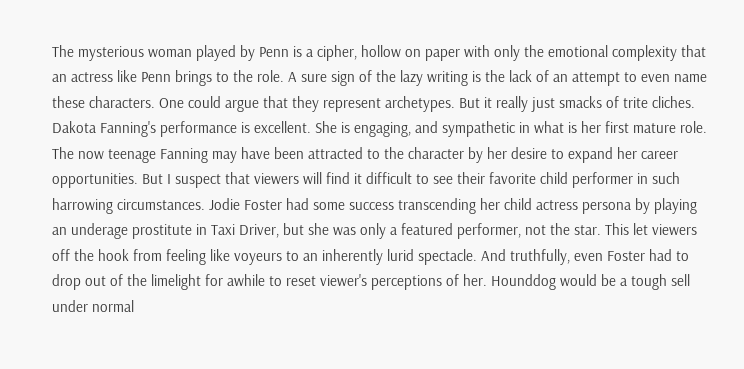The mysterious woman played by Penn is a cipher, hollow on paper with only the emotional complexity that an actress like Penn brings to the role. A sure sign of the lazy writing is the lack of an attempt to even name these characters. One could argue that they represent archetypes. But it really just smacks of trite cliches. Dakota Fanning's performance is excellent. She is engaging, and sympathetic in what is her first mature role. The now teenage Fanning may have been attracted to the character by her desire to expand her career opportunities. But I suspect that viewers will find it difficult to see their favorite child performer in such harrowing circumstances. Jodie Foster had some success transcending her child actress persona by playing an underage prostitute in Taxi Driver, but she was only a featured performer, not the star. This let viewers off the hook from feeling like voyeurs to an inherently lurid spectacle. And truthfully, even Foster had to drop out of the limelight for awhile to reset viewer's perceptions of her. Hounddog would be a tough sell under normal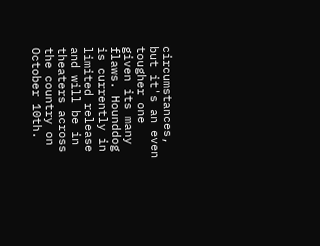circumstances, but it's an even tougher one given its many flaws. Hounddog is currently in limited release and will be in theaters across the country on October 10th.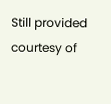Still provided courtesy of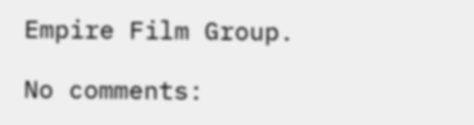Empire Film Group.

No comments: